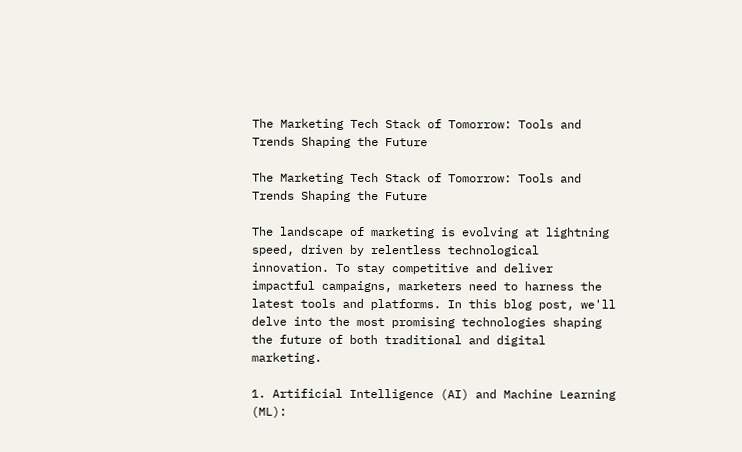The Marketing Tech Stack of Tomorrow: Tools and Trends Shaping the Future

The Marketing Tech Stack of Tomorrow: Tools and Trends Shaping the Future

The landscape of marketing is evolving at lightning speed, driven by relentless technological innovation. To stay competitive and deliver impactful campaigns, marketers need to harness the latest tools and platforms. In this blog post, we'll delve into the most promising technologies shaping the future of both traditional and digital marketing.

1. Artificial Intelligence (AI) and Machine Learning (ML):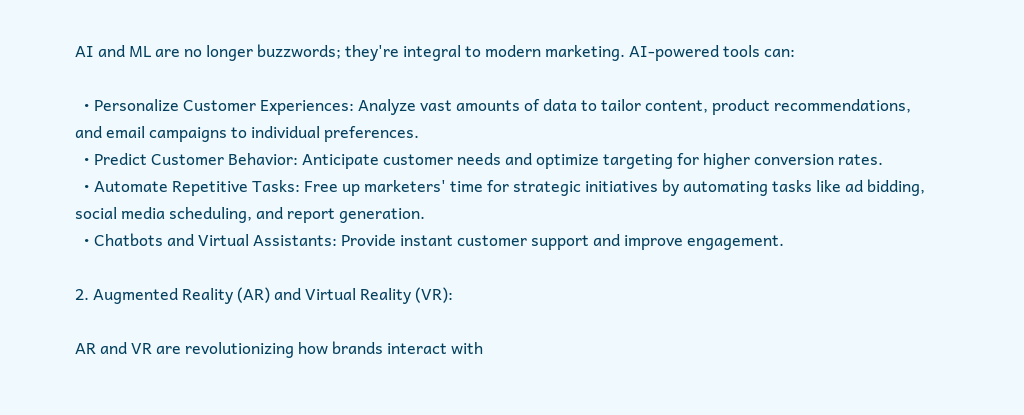AI and ML are no longer buzzwords; they're integral to modern marketing. AI-powered tools can:

  • Personalize Customer Experiences: Analyze vast amounts of data to tailor content, product recommendations, and email campaigns to individual preferences.
  • Predict Customer Behavior: Anticipate customer needs and optimize targeting for higher conversion rates.
  • Automate Repetitive Tasks: Free up marketers' time for strategic initiatives by automating tasks like ad bidding, social media scheduling, and report generation.
  • Chatbots and Virtual Assistants: Provide instant customer support and improve engagement.

2. Augmented Reality (AR) and Virtual Reality (VR):

AR and VR are revolutionizing how brands interact with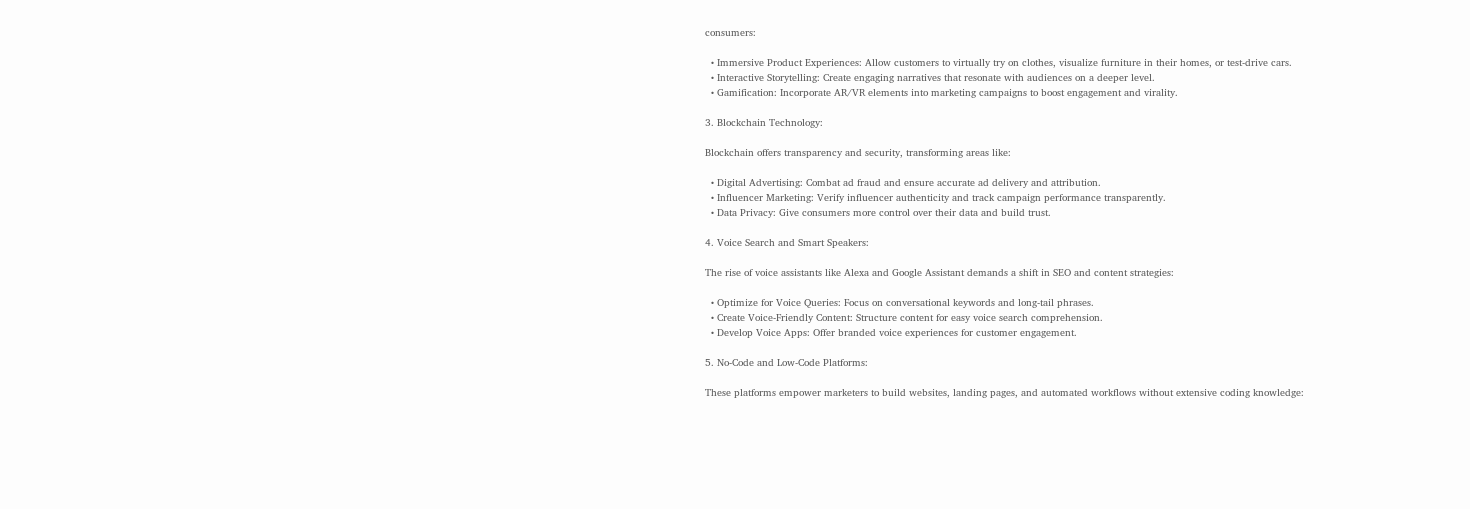consumers:

  • Immersive Product Experiences: Allow customers to virtually try on clothes, visualize furniture in their homes, or test-drive cars.
  • Interactive Storytelling: Create engaging narratives that resonate with audiences on a deeper level.
  • Gamification: Incorporate AR/VR elements into marketing campaigns to boost engagement and virality.

3. Blockchain Technology:

Blockchain offers transparency and security, transforming areas like:

  • Digital Advertising: Combat ad fraud and ensure accurate ad delivery and attribution.
  • Influencer Marketing: Verify influencer authenticity and track campaign performance transparently.
  • Data Privacy: Give consumers more control over their data and build trust.

4. Voice Search and Smart Speakers:

The rise of voice assistants like Alexa and Google Assistant demands a shift in SEO and content strategies:

  • Optimize for Voice Queries: Focus on conversational keywords and long-tail phrases.
  • Create Voice-Friendly Content: Structure content for easy voice search comprehension.
  • Develop Voice Apps: Offer branded voice experiences for customer engagement.

5. No-Code and Low-Code Platforms:

These platforms empower marketers to build websites, landing pages, and automated workflows without extensive coding knowledge: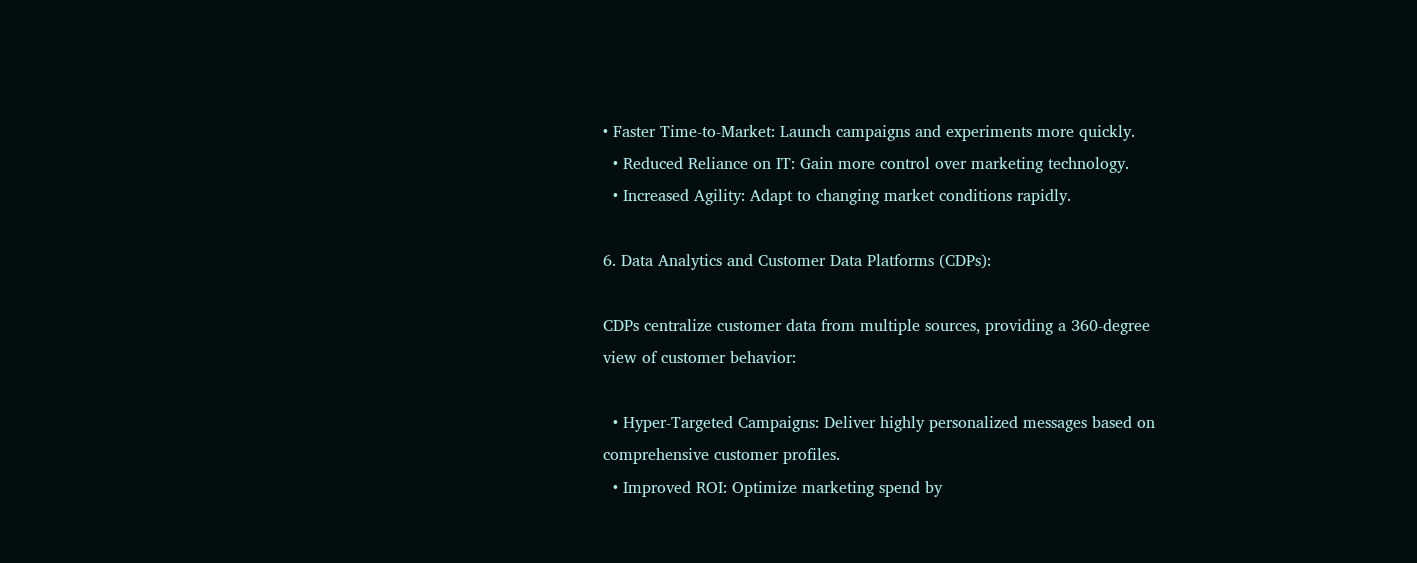• Faster Time-to-Market: Launch campaigns and experiments more quickly.
  • Reduced Reliance on IT: Gain more control over marketing technology.
  • Increased Agility: Adapt to changing market conditions rapidly.

6. Data Analytics and Customer Data Platforms (CDPs):

CDPs centralize customer data from multiple sources, providing a 360-degree view of customer behavior:

  • Hyper-Targeted Campaigns: Deliver highly personalized messages based on comprehensive customer profiles.
  • Improved ROI: Optimize marketing spend by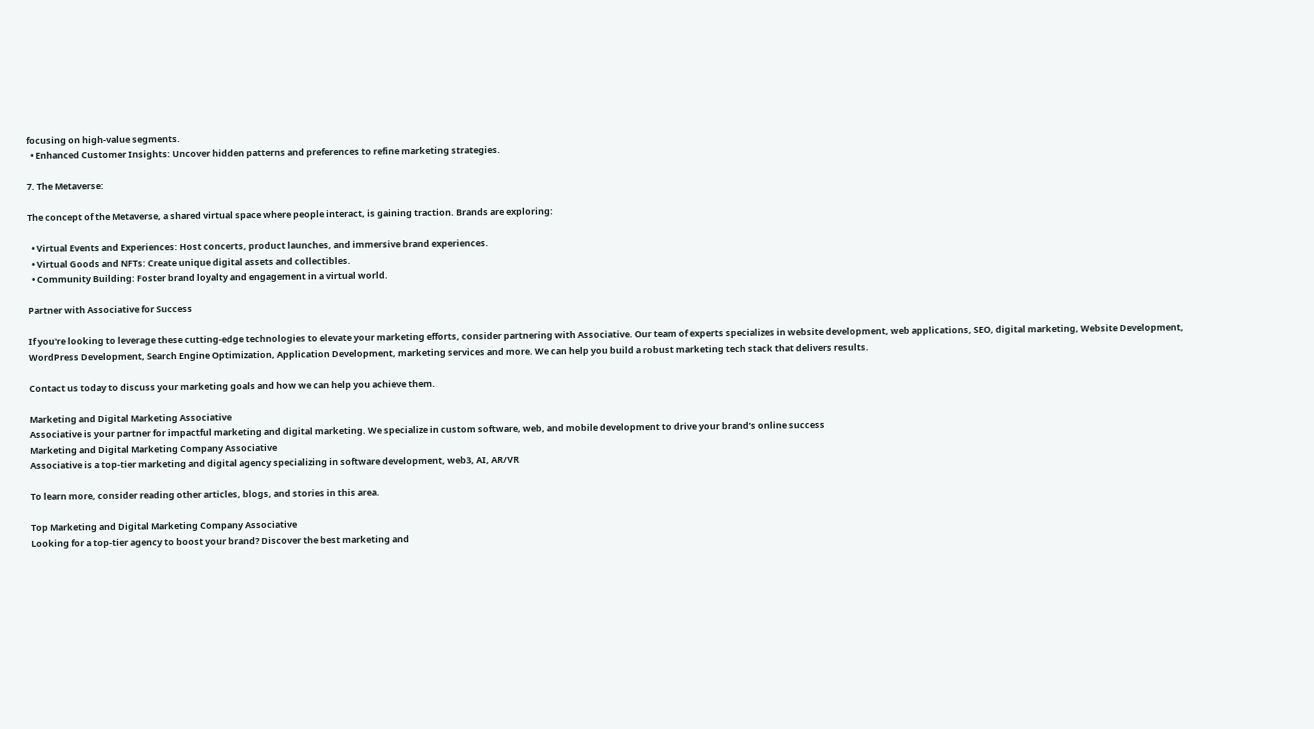focusing on high-value segments.
  • Enhanced Customer Insights: Uncover hidden patterns and preferences to refine marketing strategies.

7. The Metaverse:

The concept of the Metaverse, a shared virtual space where people interact, is gaining traction. Brands are exploring:

  • Virtual Events and Experiences: Host concerts, product launches, and immersive brand experiences.
  • Virtual Goods and NFTs: Create unique digital assets and collectibles.
  • Community Building: Foster brand loyalty and engagement in a virtual world.

Partner with Associative for Success

If you're looking to leverage these cutting-edge technologies to elevate your marketing efforts, consider partnering with Associative. Our team of experts specializes in website development, web applications, SEO, digital marketing, Website Development, WordPress Development, Search Engine Optimization, Application Development, marketing services and more. We can help you build a robust marketing tech stack that delivers results.

Contact us today to discuss your marketing goals and how we can help you achieve them.

Marketing and Digital Marketing Associative
Associative is your partner for impactful marketing and digital marketing. We specialize in custom software, web, and mobile development to drive your brand’s online success
Marketing and Digital Marketing Company Associative
Associative is a top-tier marketing and digital agency specializing in software development, web3, AI, AR/VR

To learn more, consider reading other articles, blogs, and stories in this area.

Top Marketing and Digital Marketing Company Associative
Looking for a top-tier agency to boost your brand? Discover the best marketing and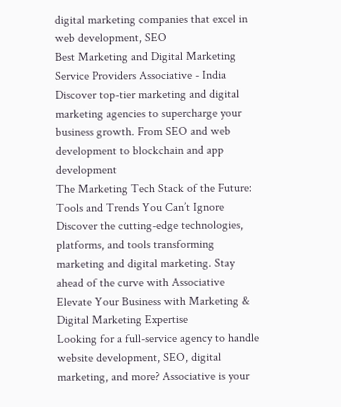digital marketing companies that excel in web development, SEO
Best Marketing and Digital Marketing Service Providers Associative - India
Discover top-tier marketing and digital marketing agencies to supercharge your business growth. From SEO and web development to blockchain and app development
The Marketing Tech Stack of the Future: Tools and Trends You Can’t Ignore
Discover the cutting-edge technologies, platforms, and tools transforming marketing and digital marketing. Stay ahead of the curve with Associative
Elevate Your Business with Marketing & Digital Marketing Expertise
Looking for a full-service agency to handle website development, SEO, digital marketing, and more? Associative is your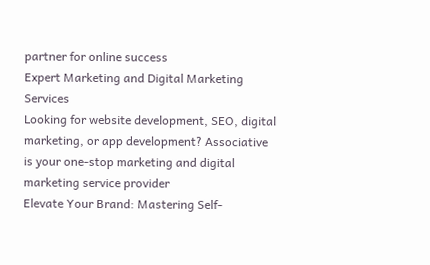partner for online success
Expert Marketing and Digital Marketing Services
Looking for website development, SEO, digital marketing, or app development? Associative is your one-stop marketing and digital marketing service provider
Elevate Your Brand: Mastering Self-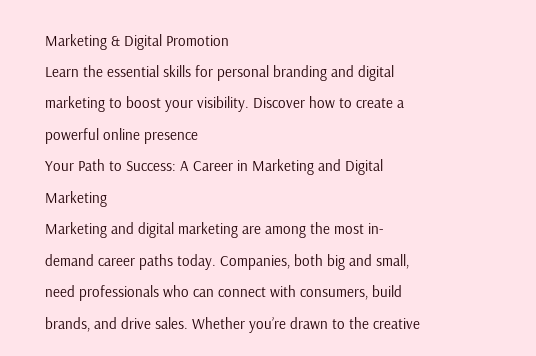Marketing & Digital Promotion
Learn the essential skills for personal branding and digital marketing to boost your visibility. Discover how to create a powerful online presence
Your Path to Success: A Career in Marketing and Digital Marketing
Marketing and digital marketing are among the most in-demand career paths today. Companies, both big and small, need professionals who can connect with consumers, build brands, and drive sales. Whether you’re drawn to the creative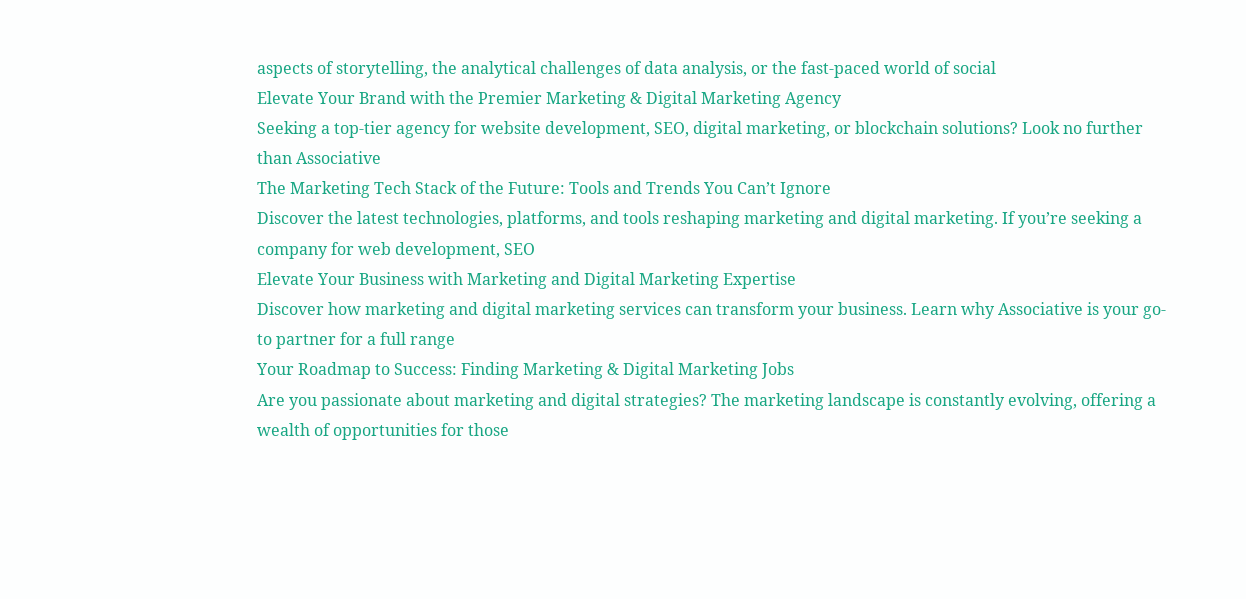aspects of storytelling, the analytical challenges of data analysis, or the fast-paced world of social
Elevate Your Brand with the Premier Marketing & Digital Marketing Agency
Seeking a top-tier agency for website development, SEO, digital marketing, or blockchain solutions? Look no further than Associative
The Marketing Tech Stack of the Future: Tools and Trends You Can’t Ignore
Discover the latest technologies, platforms, and tools reshaping marketing and digital marketing. If you’re seeking a company for web development, SEO
Elevate Your Business with Marketing and Digital Marketing Expertise
Discover how marketing and digital marketing services can transform your business. Learn why Associative is your go-to partner for a full range
Your Roadmap to Success: Finding Marketing & Digital Marketing Jobs
Are you passionate about marketing and digital strategies? The marketing landscape is constantly evolving, offering a wealth of opportunities for those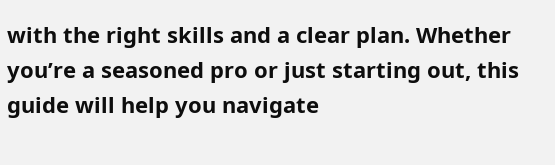with the right skills and a clear plan. Whether you’re a seasoned pro or just starting out, this guide will help you navigate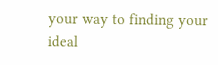your way to finding your ideal